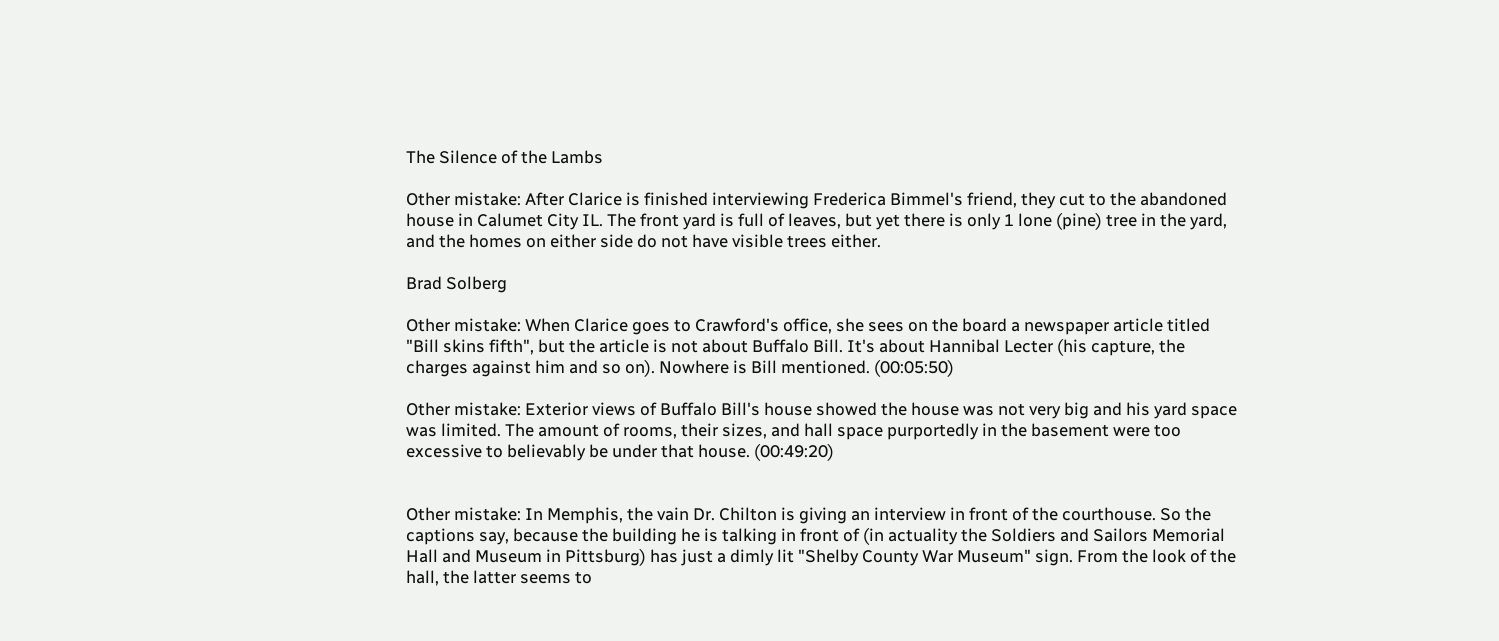The Silence of the Lambs

Other mistake: After Clarice is finished interviewing Frederica Bimmel's friend, they cut to the abandoned house in Calumet City IL. The front yard is full of leaves, but yet there is only 1 lone (pine) tree in the yard, and the homes on either side do not have visible trees either.

Brad Solberg

Other mistake: When Clarice goes to Crawford's office, she sees on the board a newspaper article titled "Bill skins fifth", but the article is not about Buffalo Bill. It's about Hannibal Lecter (his capture, the charges against him and so on). Nowhere is Bill mentioned. (00:05:50)

Other mistake: Exterior views of Buffalo Bill's house showed the house was not very big and his yard space was limited. The amount of rooms, their sizes, and hall space purportedly in the basement were too excessive to believably be under that house. (00:49:20)


Other mistake: In Memphis, the vain Dr. Chilton is giving an interview in front of the courthouse. So the captions say, because the building he is talking in front of (in actuality the Soldiers and Sailors Memorial Hall and Museum in Pittsburg) has just a dimly lit "Shelby County War Museum" sign. From the look of the hall, the latter seems to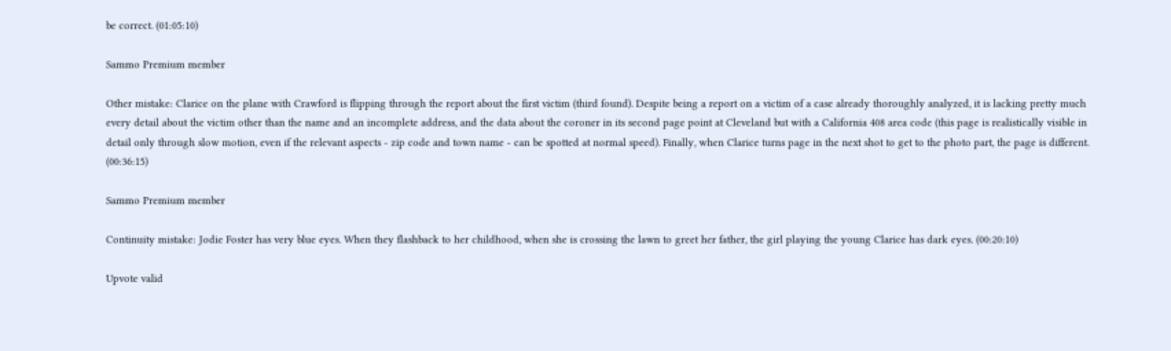be correct. (01:05:10)

Sammo Premium member

Other mistake: Clarice on the plane with Crawford is flipping through the report about the first victim (third found). Despite being a report on a victim of a case already thoroughly analyzed, it is lacking pretty much every detail about the victim other than the name and an incomplete address, and the data about the coroner in its second page point at Cleveland but with a California 408 area code (this page is realistically visible in detail only through slow motion, even if the relevant aspects - zip code and town name - can be spotted at normal speed). Finally, when Clarice turns page in the next shot to get to the photo part, the page is different. (00:36:15)

Sammo Premium member

Continuity mistake: Jodie Foster has very blue eyes. When they flashback to her childhood, when she is crossing the lawn to greet her father, the girl playing the young Clarice has dark eyes. (00:20:10)

Upvote valid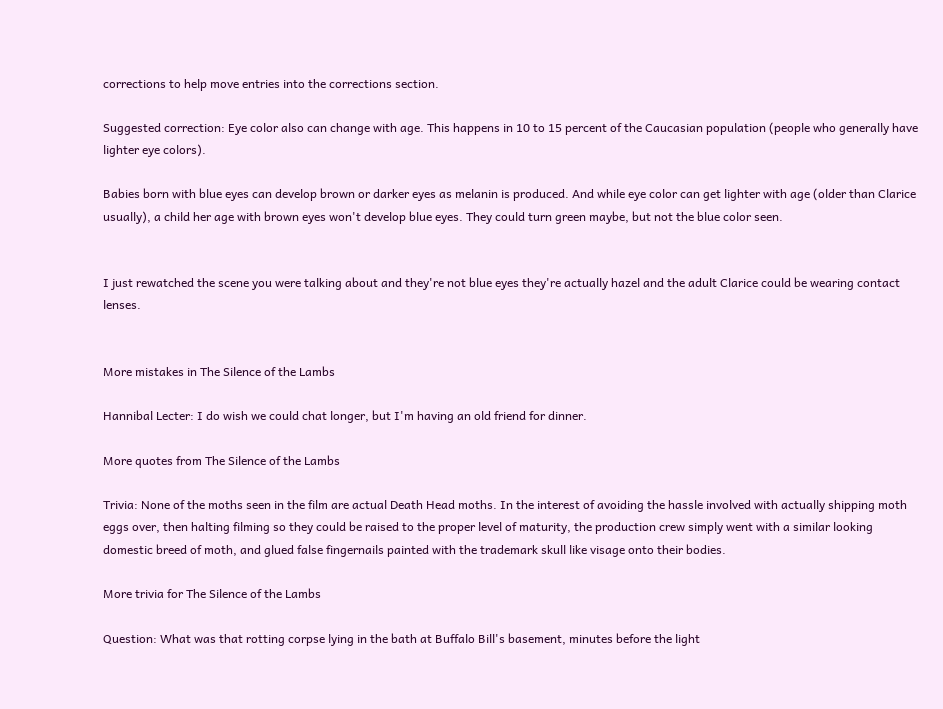corrections to help move entries into the corrections section.

Suggested correction: Eye color also can change with age. This happens in 10 to 15 percent of the Caucasian population (people who generally have lighter eye colors).

Babies born with blue eyes can develop brown or darker eyes as melanin is produced. And while eye color can get lighter with age (older than Clarice usually), a child her age with brown eyes won't develop blue eyes. They could turn green maybe, but not the blue color seen.


I just rewatched the scene you were talking about and they're not blue eyes they're actually hazel and the adult Clarice could be wearing contact lenses.


More mistakes in The Silence of the Lambs

Hannibal Lecter: I do wish we could chat longer, but I'm having an old friend for dinner.

More quotes from The Silence of the Lambs

Trivia: None of the moths seen in the film are actual Death Head moths. In the interest of avoiding the hassle involved with actually shipping moth eggs over, then halting filming so they could be raised to the proper level of maturity, the production crew simply went with a similar looking domestic breed of moth, and glued false fingernails painted with the trademark skull like visage onto their bodies.

More trivia for The Silence of the Lambs

Question: What was that rotting corpse lying in the bath at Buffalo Bill's basement, minutes before the light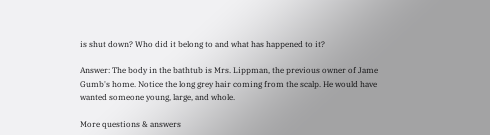is shut down? Who did it belong to and what has happened to it?

Answer: The body in the bathtub is Mrs. Lippman, the previous owner of Jame Gumb's home. Notice the long grey hair coming from the scalp. He would have wanted someone young, large, and whole.

More questions & answers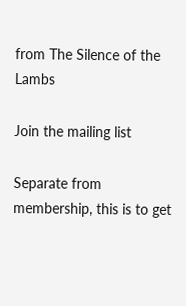from The Silence of the Lambs

Join the mailing list

Separate from membership, this is to get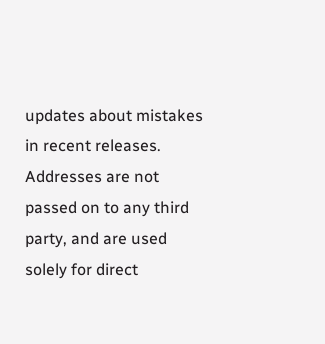updates about mistakes in recent releases. Addresses are not passed on to any third party, and are used solely for direct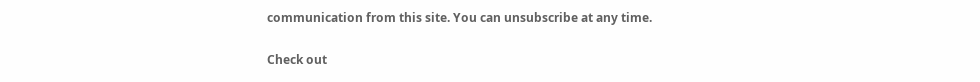communication from this site. You can unsubscribe at any time.

Check out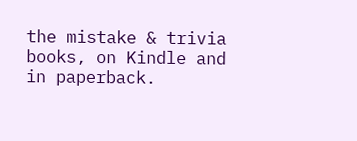the mistake & trivia books, on Kindle and in paperback.